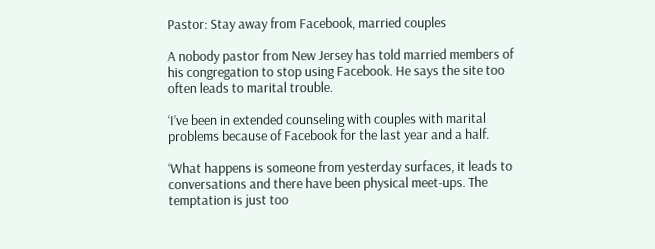Pastor: Stay away from Facebook, married couples

A nobody pastor from New Jersey has told married members of his congregation to stop using Facebook. He says the site too often leads to marital trouble.

‘I’ve been in extended counseling with couples with marital problems because of Facebook for the last year and a half.

‘What happens is someone from yesterday surfaces, it leads to conversations and there have been physical meet-ups. The temptation is just too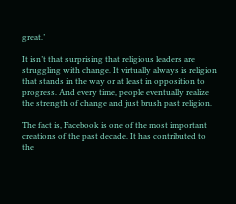great.’

It isn’t that surprising that religious leaders are struggling with change. It virtually always is religion that stands in the way or at least in opposition to progress. And every time, people eventually realize the strength of change and just brush past religion.

The fact is, Facebook is one of the most important creations of the past decade. It has contributed to the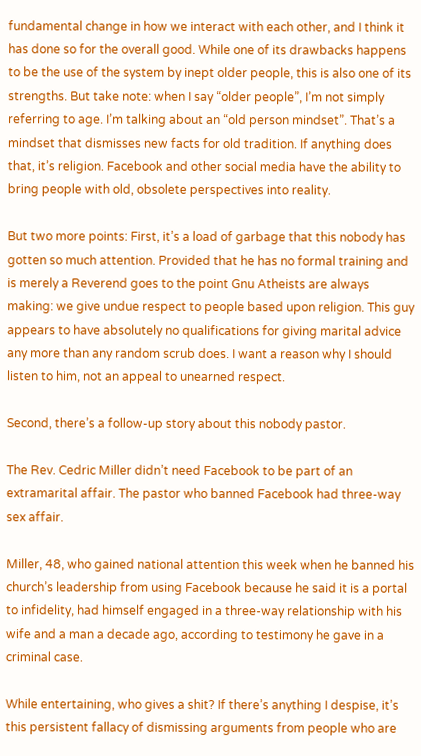fundamental change in how we interact with each other, and I think it has done so for the overall good. While one of its drawbacks happens to be the use of the system by inept older people, this is also one of its strengths. But take note: when I say “older people”, I’m not simply referring to age. I’m talking about an “old person mindset”. That’s a mindset that dismisses new facts for old tradition. If anything does that, it’s religion. Facebook and other social media have the ability to bring people with old, obsolete perspectives into reality.

But two more points: First, it’s a load of garbage that this nobody has gotten so much attention. Provided that he has no formal training and is merely a Reverend goes to the point Gnu Atheists are always making: we give undue respect to people based upon religion. This guy appears to have absolutely no qualifications for giving marital advice any more than any random scrub does. I want a reason why I should listen to him, not an appeal to unearned respect.

Second, there’s a follow-up story about this nobody pastor.

The Rev. Cedric Miller didn’t need Facebook to be part of an extramarital affair. The pastor who banned Facebook had three-way sex affair.

Miller, 48, who gained national attention this week when he banned his church’s leadership from using Facebook because he said it is a portal to infidelity, had himself engaged in a three-way relationship with his wife and a man a decade ago, according to testimony he gave in a criminal case.

While entertaining, who gives a shit? If there’s anything I despise, it’s this persistent fallacy of dismissing arguments from people who are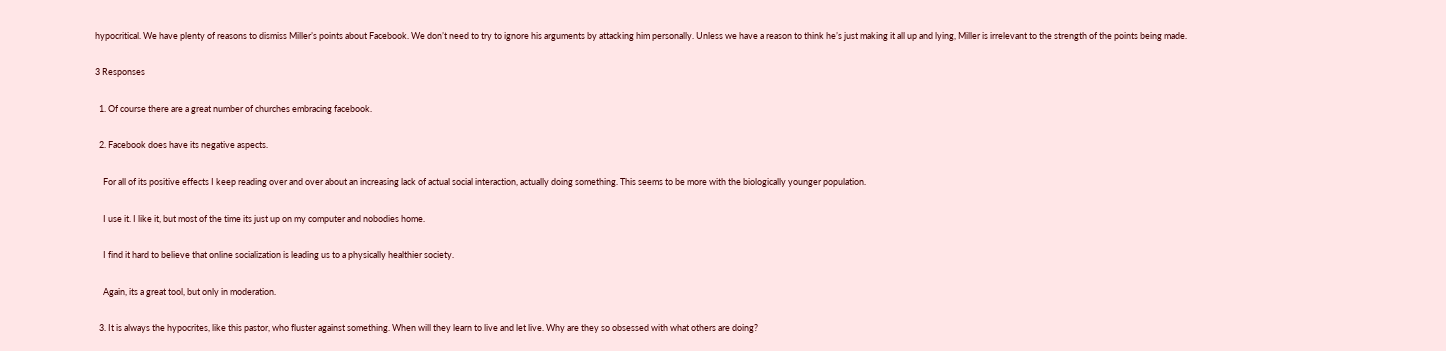hypocritical. We have plenty of reasons to dismiss Miller’s points about Facebook. We don’t need to try to ignore his arguments by attacking him personally. Unless we have a reason to think he’s just making it all up and lying, Miller is irrelevant to the strength of the points being made.

3 Responses

  1. Of course there are a great number of churches embracing facebook.

  2. Facebook does have its negative aspects.

    For all of its positive effects I keep reading over and over about an increasing lack of actual social interaction, actually doing something. This seems to be more with the biologically younger population.

    I use it. I like it, but most of the time its just up on my computer and nobodies home.

    I find it hard to believe that online socialization is leading us to a physically healthier society.

    Again, its a great tool, but only in moderation.

  3. It is always the hypocrites, like this pastor, who fluster against something. When will they learn to live and let live. Why are they so obsessed with what others are doing?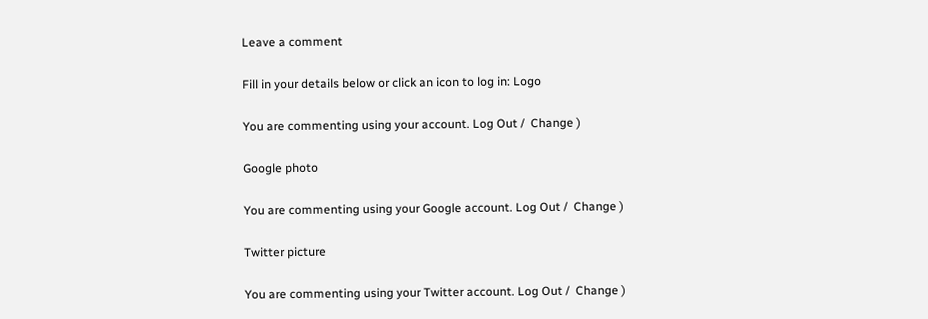Leave a comment

Fill in your details below or click an icon to log in: Logo

You are commenting using your account. Log Out /  Change )

Google photo

You are commenting using your Google account. Log Out /  Change )

Twitter picture

You are commenting using your Twitter account. Log Out /  Change )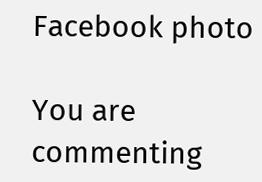Facebook photo

You are commenting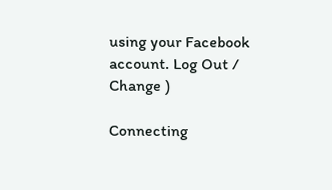using your Facebook account. Log Out /  Change )

Connecting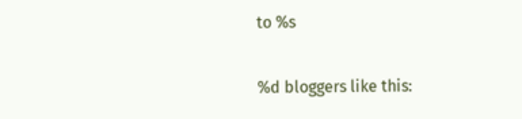to %s

%d bloggers like this: